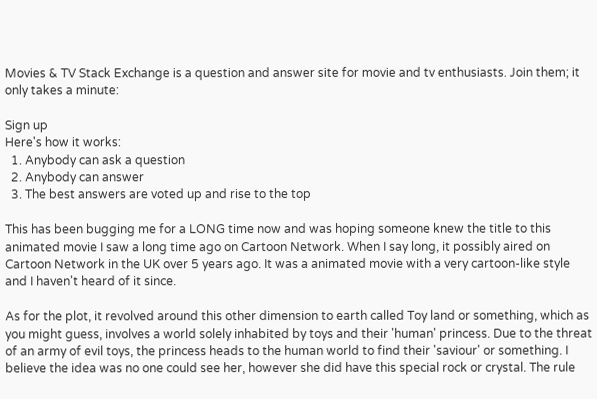Movies & TV Stack Exchange is a question and answer site for movie and tv enthusiasts. Join them; it only takes a minute:

Sign up
Here's how it works:
  1. Anybody can ask a question
  2. Anybody can answer
  3. The best answers are voted up and rise to the top

This has been bugging me for a LONG time now and was hoping someone knew the title to this animated movie I saw a long time ago on Cartoon Network. When I say long, it possibly aired on Cartoon Network in the UK over 5 years ago. It was a animated movie with a very cartoon-like style and I haven't heard of it since.

As for the plot, it revolved around this other dimension to earth called Toy land or something, which as you might guess, involves a world solely inhabited by toys and their 'human' princess. Due to the threat of an army of evil toys, the princess heads to the human world to find their 'saviour' or something. I believe the idea was no one could see her, however she did have this special rock or crystal. The rule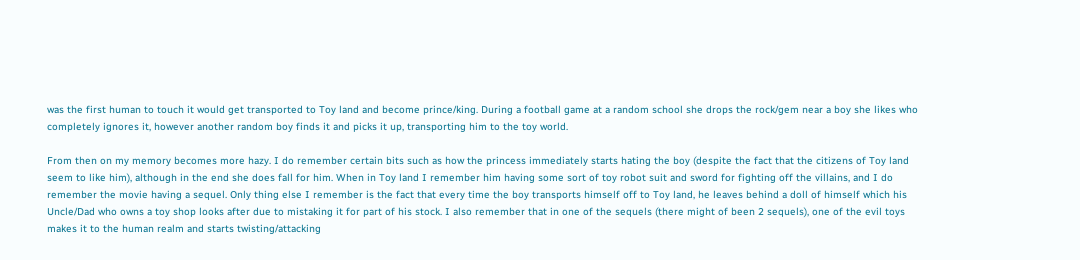was the first human to touch it would get transported to Toy land and become prince/king. During a football game at a random school she drops the rock/gem near a boy she likes who completely ignores it, however another random boy finds it and picks it up, transporting him to the toy world.

From then on my memory becomes more hazy. I do remember certain bits such as how the princess immediately starts hating the boy (despite the fact that the citizens of Toy land seem to like him), although in the end she does fall for him. When in Toy land I remember him having some sort of toy robot suit and sword for fighting off the villains, and I do remember the movie having a sequel. Only thing else I remember is the fact that every time the boy transports himself off to Toy land, he leaves behind a doll of himself which his Uncle/Dad who owns a toy shop looks after due to mistaking it for part of his stock. I also remember that in one of the sequels (there might of been 2 sequels), one of the evil toys makes it to the human realm and starts twisting/attacking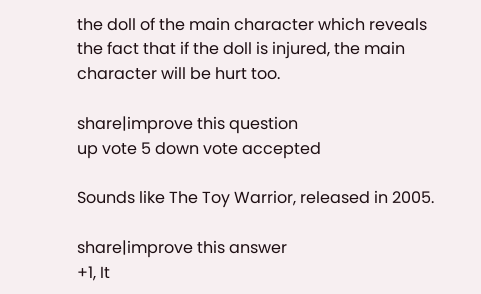the doll of the main character which reveals the fact that if the doll is injured, the main character will be hurt too.

share|improve this question
up vote 5 down vote accepted

Sounds like The Toy Warrior, released in 2005.

share|improve this answer
+1, It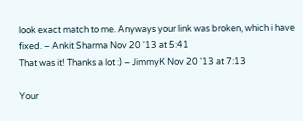look exact match to me. Anyways your link was broken, which i have fixed. – Ankit Sharma Nov 20 '13 at 5:41
That was it! Thanks a lot :) – JimmyK Nov 20 '13 at 7:13

Your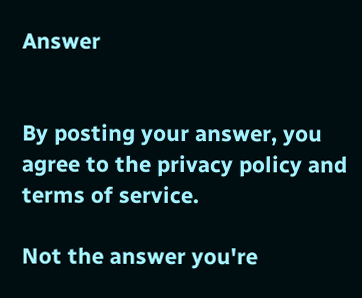Answer


By posting your answer, you agree to the privacy policy and terms of service.

Not the answer you're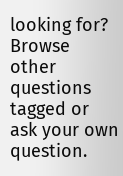looking for? Browse other questions tagged or ask your own question.